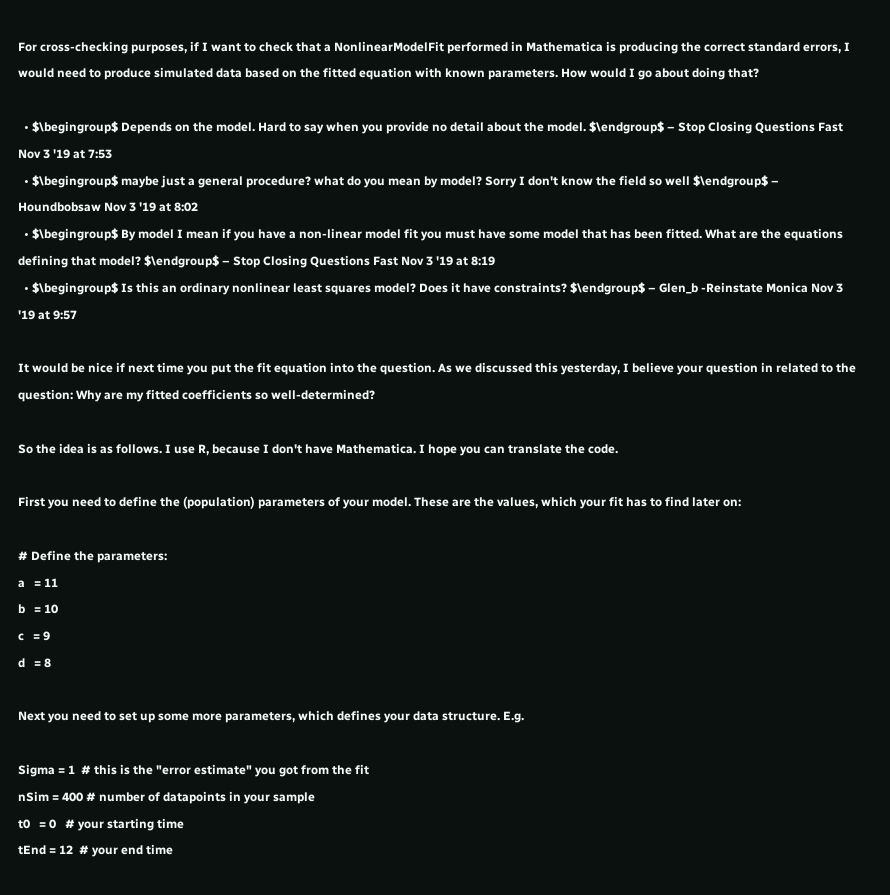For cross-checking purposes, if I want to check that a NonlinearModelFit performed in Mathematica is producing the correct standard errors, I would need to produce simulated data based on the fitted equation with known parameters. How would I go about doing that?

  • $\begingroup$ Depends on the model. Hard to say when you provide no detail about the model. $\endgroup$ – Stop Closing Questions Fast Nov 3 '19 at 7:53
  • $\begingroup$ maybe just a general procedure? what do you mean by model? Sorry I don't know the field so well $\endgroup$ – Houndbobsaw Nov 3 '19 at 8:02
  • $\begingroup$ By model I mean if you have a non-linear model fit you must have some model that has been fitted. What are the equations defining that model? $\endgroup$ – Stop Closing Questions Fast Nov 3 '19 at 8:19
  • $\begingroup$ Is this an ordinary nonlinear least squares model? Does it have constraints? $\endgroup$ – Glen_b -Reinstate Monica Nov 3 '19 at 9:57

It would be nice if next time you put the fit equation into the question. As we discussed this yesterday, I believe your question in related to the question: Why are my fitted coefficients so well-determined?

So the idea is as follows. I use R, because I don't have Mathematica. I hope you can translate the code.

First you need to define the (population) parameters of your model. These are the values, which your fit has to find later on:

# Define the parameters:
a   = 11
b   = 10
c   = 9
d   = 8

Next you need to set up some more parameters, which defines your data structure. E.g.

Sigma = 1  # this is the "error estimate" you got from the fit
nSim = 400 # number of datapoints in your sample
t0   = 0   # your starting time
tEnd = 12  # your end time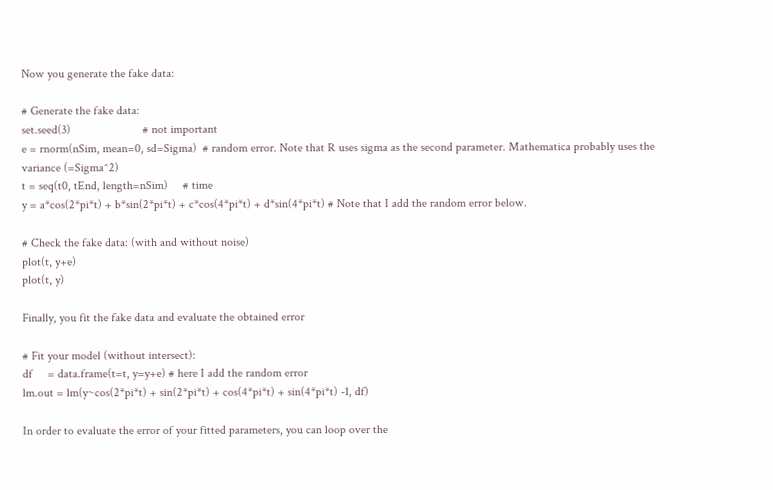Now you generate the fake data:

# Generate the fake data:
set.seed(3)                        # not important
e = rnorm(nSim, mean=0, sd=Sigma)  # random error. Note that R uses sigma as the second parameter. Mathematica probably uses the variance (=Sigma^2)
t = seq(t0, tEnd, length=nSim)     # time
y = a*cos(2*pi*t) + b*sin(2*pi*t) + c*cos(4*pi*t) + d*sin(4*pi*t) # Note that I add the random error below.

# Check the fake data: (with and without noise)
plot(t, y+e)
plot(t, y)

Finally, you fit the fake data and evaluate the obtained error

# Fit your model (without intersect):
df     = data.frame(t=t, y=y+e) # here I add the random error
lm.out = lm(y~cos(2*pi*t) + sin(2*pi*t) + cos(4*pi*t) + sin(4*pi*t) -1, df)

In order to evaluate the error of your fitted parameters, you can loop over the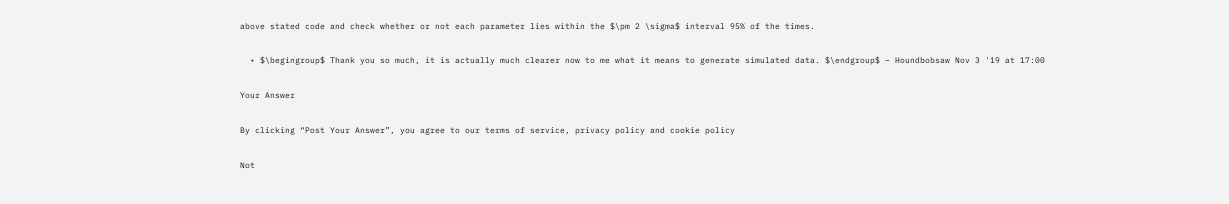above stated code and check whether or not each parameter lies within the $\pm 2 \sigma$ interval 95% of the times.

  • $\begingroup$ Thank you so much, it is actually much clearer now to me what it means to generate simulated data. $\endgroup$ – Houndbobsaw Nov 3 '19 at 17:00

Your Answer

By clicking “Post Your Answer”, you agree to our terms of service, privacy policy and cookie policy

Not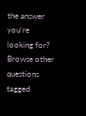the answer you're looking for? Browse other questions tagged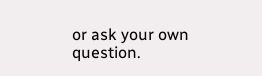or ask your own question.